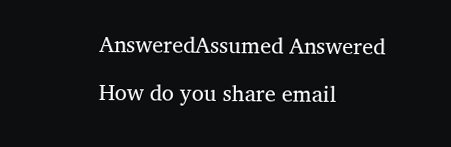AnsweredAssumed Answered

How do you share email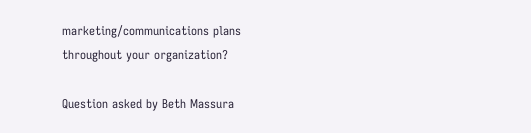marketing/communications plans throughout your organization?

Question asked by Beth Massura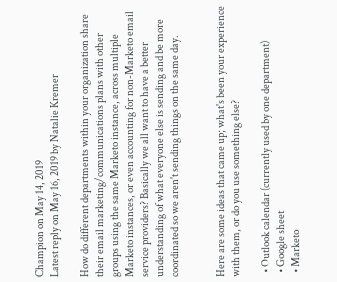Champion on May 14, 2019
Latest reply on May 16, 2019 by Natalie Kremer

How do different departments within your organization share their email marketing/communications plans with other groups using the same Marketo instance, across multiple Marketo instances, or even accounting for non-Marketo email service providers? Basically we all want to have a better understanding of what everyone else is sending and be more coordinated so we aren't sending things on the same day.


Here are some ideas that came up; what's been your experience with them, or do you use something else?

  • Outlook calendar (currently used by one department)
  • Google sheet
  • Marketo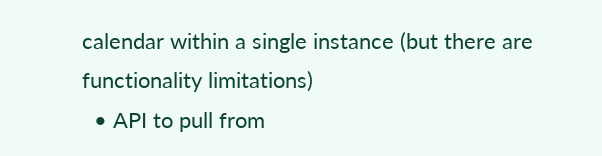calendar within a single instance (but there are functionality limitations)
  • API to pull from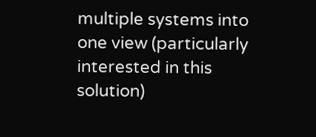multiple systems into one view (particularly interested in this solution)